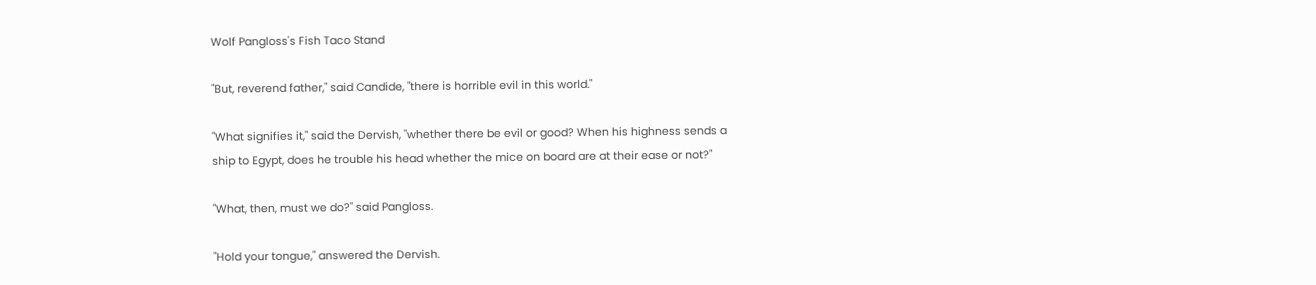Wolf Pangloss's Fish Taco Stand

"But, reverend father," said Candide, "there is horrible evil in this world."

"What signifies it," said the Dervish, "whether there be evil or good? When his highness sends a ship to Egypt, does he trouble his head whether the mice on board are at their ease or not?"

"What, then, must we do?" said Pangloss.

"Hold your tongue," answered the Dervish.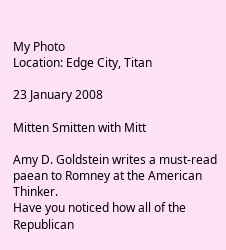My Photo
Location: Edge City, Titan

23 January 2008

Mitten Smitten with Mitt

Amy D. Goldstein writes a must-read paean to Romney at the American Thinker.
Have you noticed how all of the Republican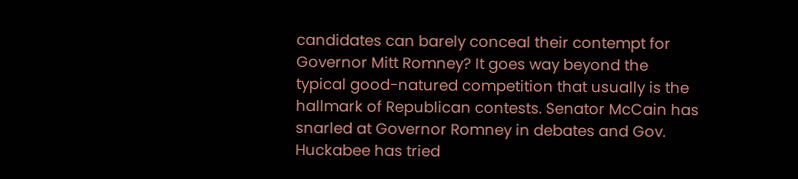candidates can barely conceal their contempt for Governor Mitt Romney? It goes way beyond the typical good-natured competition that usually is the hallmark of Republican contests. Senator McCain has snarled at Governor Romney in debates and Gov. Huckabee has tried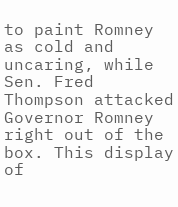to paint Romney as cold and uncaring, while Sen. Fred Thompson attacked Governor Romney right out of the box. This display of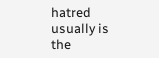hatred usually is the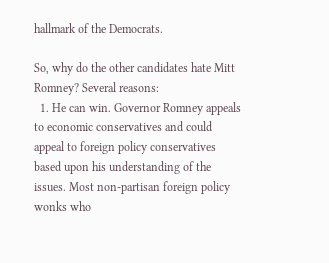hallmark of the Democrats.

So, why do the other candidates hate Mitt Romney? Several reasons:
  1. He can win. Governor Romney appeals to economic conservatives and could appeal to foreign policy conservatives based upon his understanding of the issues. Most non-partisan foreign policy wonks who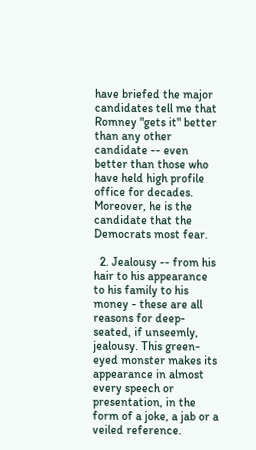have briefed the major candidates tell me that Romney "gets it" better than any other candidate -- even better than those who have held high profile office for decades. Moreover, he is the candidate that the Democrats most fear.

  2. Jealousy -- from his hair to his appearance to his family to his money - these are all reasons for deep-seated, if unseemly, jealousy. This green-eyed monster makes its appearance in almost every speech or presentation, in the form of a joke, a jab or a veiled reference.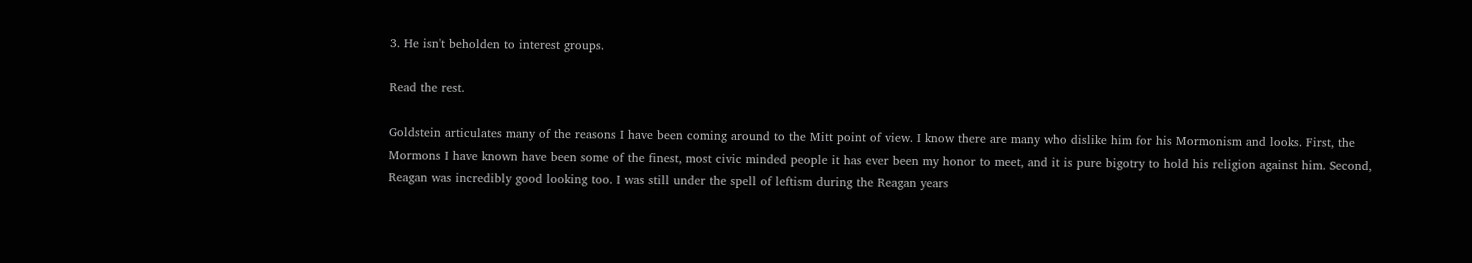3. He isn't beholden to interest groups.

Read the rest.

Goldstein articulates many of the reasons I have been coming around to the Mitt point of view. I know there are many who dislike him for his Mormonism and looks. First, the Mormons I have known have been some of the finest, most civic minded people it has ever been my honor to meet, and it is pure bigotry to hold his religion against him. Second, Reagan was incredibly good looking too. I was still under the spell of leftism during the Reagan years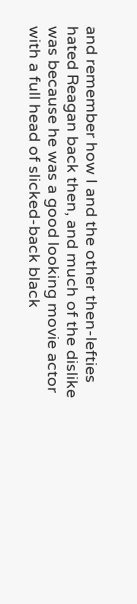and remember how I and the other then-lefties hated Reagan back then, and much of the dislike was because he was a good looking movie actor with a full head of slicked-back black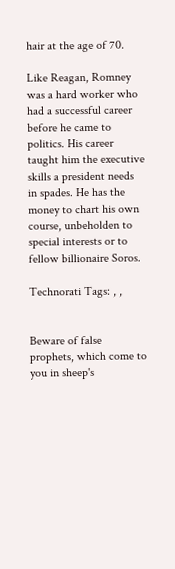hair at the age of 70.

Like Reagan, Romney was a hard worker who had a successful career before he came to politics. His career taught him the executive skills a president needs in spades. He has the money to chart his own course, unbeholden to special interests or to fellow billionaire Soros.

Technorati Tags: , ,


Beware of false prophets, which come to you in sheep's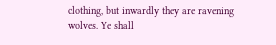clothing, but inwardly they are ravening wolves. Ye shall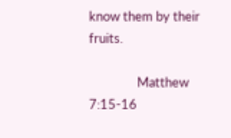know them by their fruits.

                Matthew 7:15-16